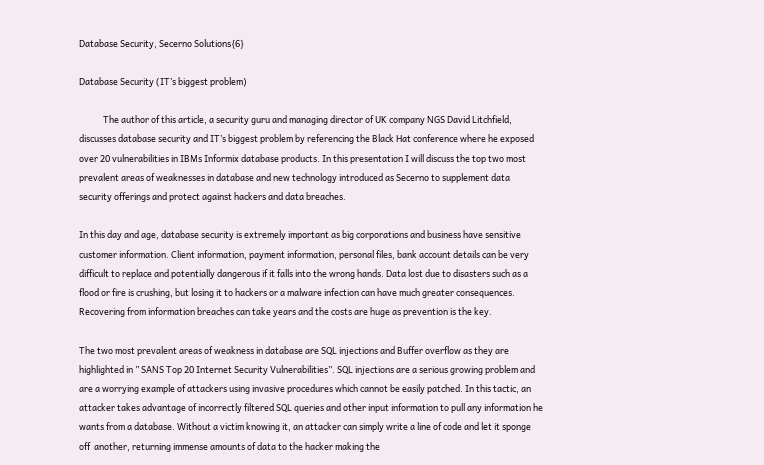Database Security, Secerno Solutions{6}

Database Security (IT’s biggest problem)

            The author of this article, a security guru and managing director of UK company NGS David Litchfield, discusses database security and IT’s biggest problem by referencing the Black Hat conference where he exposed over 20 vulnerabilities in IBMs Informix database products. In this presentation I will discuss the top two most prevalent areas of weaknesses in database and new technology introduced as Secerno to supplement data security offerings and protect against hackers and data breaches.

In this day and age, database security is extremely important as big corporations and business have sensitive customer information. Client information, payment information, personal files, bank account details can be very difficult to replace and potentially dangerous if it falls into the wrong hands. Data lost due to disasters such as a flood or fire is crushing, but losing it to hackers or a malware infection can have much greater consequences. Recovering from information breaches can take years and the costs are huge as prevention is the key.

The two most prevalent areas of weakness in database are SQL injections and Buffer overflow as they are highlighted in ” SANS Top 20 Internet Security Vulnerabilities”. SQL injections are a serious growing problem and are a worrying example of attackers using invasive procedures which cannot be easily patched. In this tactic, an attacker takes advantage of incorrectly filtered SQL queries and other input information to pull any information he wants from a database. Without a victim knowing it, an attacker can simply write a line of code and let it sponge off  another, returning immense amounts of data to the hacker making the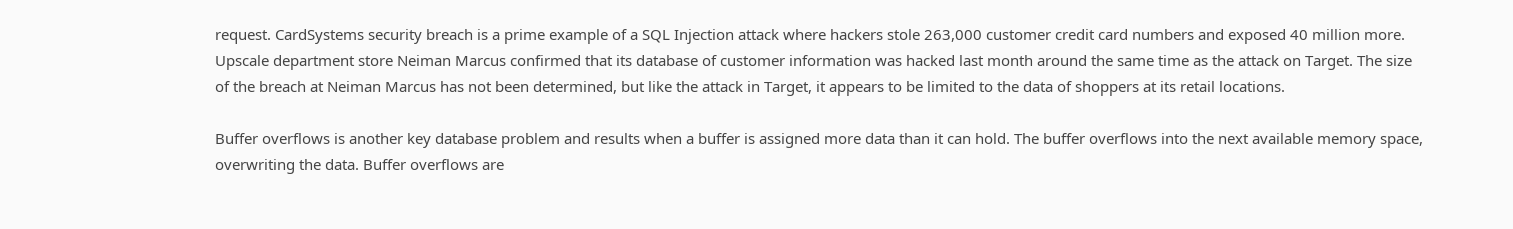request. CardSystems security breach is a prime example of a SQL Injection attack where hackers stole 263,000 customer credit card numbers and exposed 40 million more. Upscale department store Neiman Marcus confirmed that its database of customer information was hacked last month around the same time as the attack on Target. The size of the breach at Neiman Marcus has not been determined, but like the attack in Target, it appears to be limited to the data of shoppers at its retail locations.

Buffer overflows is another key database problem and results when a buffer is assigned more data than it can hold. The buffer overflows into the next available memory space, overwriting the data. Buffer overflows are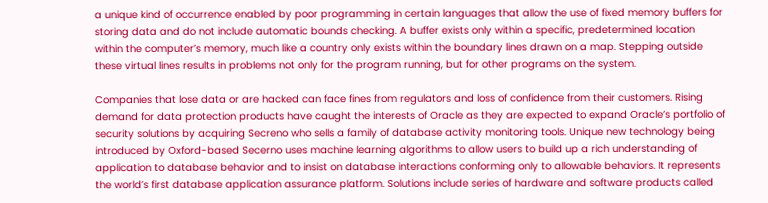a unique kind of occurrence enabled by poor programming in certain languages that allow the use of fixed memory buffers for storing data and do not include automatic bounds checking. A buffer exists only within a specific, predetermined location within the computer’s memory, much like a country only exists within the boundary lines drawn on a map. Stepping outside these virtual lines results in problems not only for the program running, but for other programs on the system.

Companies that lose data or are hacked can face fines from regulators and loss of confidence from their customers. Rising demand for data protection products have caught the interests of Oracle as they are expected to expand Oracle’s portfolio of security solutions by acquiring Secreno who sells a family of database activity monitoring tools. Unique new technology being introduced by Oxford-based Secerno uses machine learning algorithms to allow users to build up a rich understanding of application to database behavior and to insist on database interactions conforming only to allowable behaviors. It represents the world’s first database application assurance platform. Solutions include series of hardware and software products called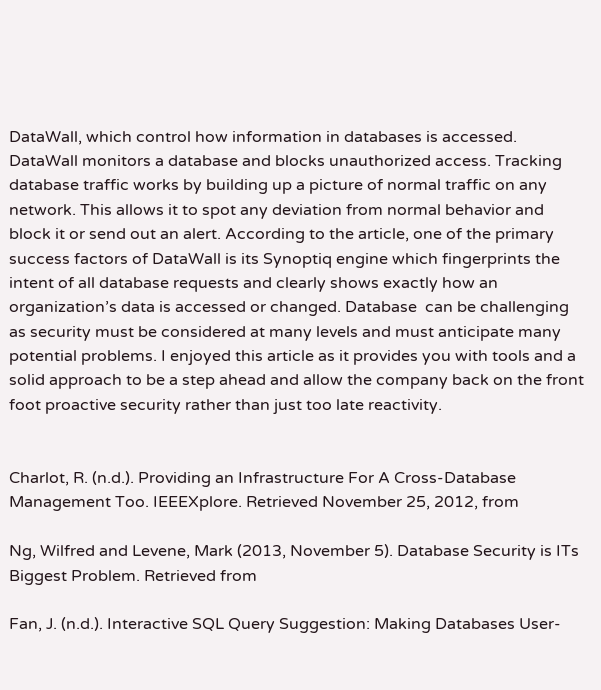DataWall, which control how information in databases is accessed. DataWall monitors a database and blocks unauthorized access. Tracking database traffic works by building up a picture of normal traffic on any network. This allows it to spot any deviation from normal behavior and block it or send out an alert. According to the article, one of the primary success factors of DataWall is its Synoptiq engine which fingerprints the intent of all database requests and clearly shows exactly how an organization’s data is accessed or changed. Database  can be challenging as security must be considered at many levels and must anticipate many potential problems. I enjoyed this article as it provides you with tools and a solid approach to be a step ahead and allow the company back on the front foot proactive security rather than just too late reactivity.


Charlot, R. (n.d.). Providing an Infrastructure For A Cross-Database Management Too. IEEEXplore. Retrieved November 25, 2012, from

Ng, Wilfred and Levene, Mark (2013, November 5). Database Security is ITs Biggest Problem. Retrieved from

Fan, J. (n.d.). Interactive SQL Query Suggestion: Making Databases User-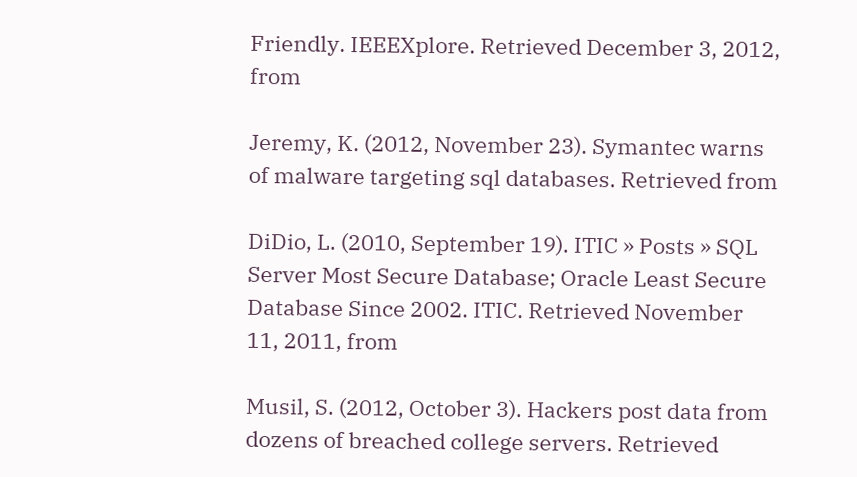Friendly. IEEEXplore. Retrieved December 3, 2012, from

Jeremy, K. (2012, November 23). Symantec warns of malware targeting sql databases. Retrieved from

DiDio, L. (2010, September 19). ITIC » Posts » SQL Server Most Secure Database; Oracle Least Secure Database Since 2002. ITIC. Retrieved November 11, 2011, from

Musil, S. (2012, October 3). Hackers post data from dozens of breached college servers. Retrieved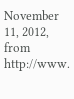November 11, 2012, from http://www.